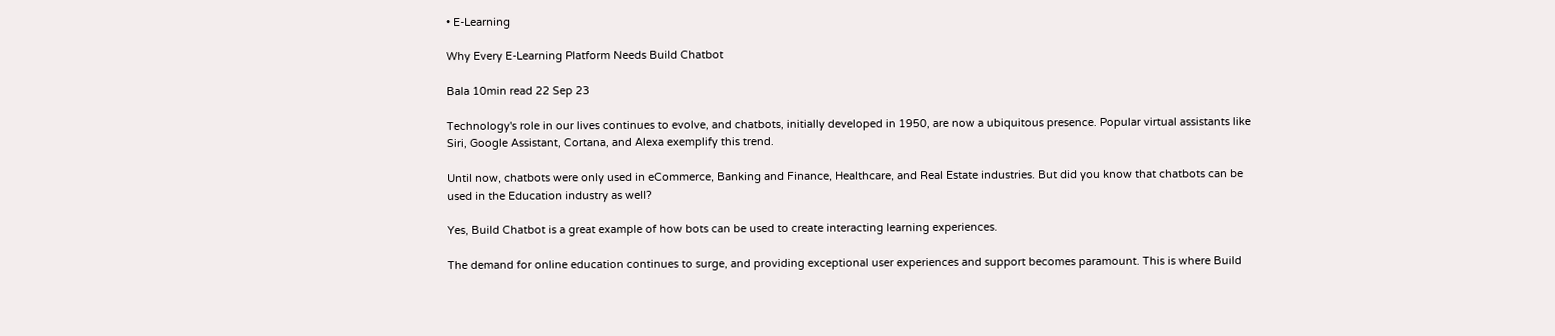• E-Learning

Why Every E-Learning Platform Needs Build Chatbot

Bala 10min read 22 Sep 23

Technology's role in our lives continues to evolve, and chatbots, initially developed in 1950, are now a ubiquitous presence. Popular virtual assistants like Siri, Google Assistant, Cortana, and Alexa exemplify this trend.

Until now, chatbots were only used in eCommerce, Banking and Finance, Healthcare, and Real Estate industries. But did you know that chatbots can be used in the Education industry as well?

Yes, Build Chatbot is a great example of how bots can be used to create interacting learning experiences.

The demand for online education continues to surge, and providing exceptional user experiences and support becomes paramount. This is where Build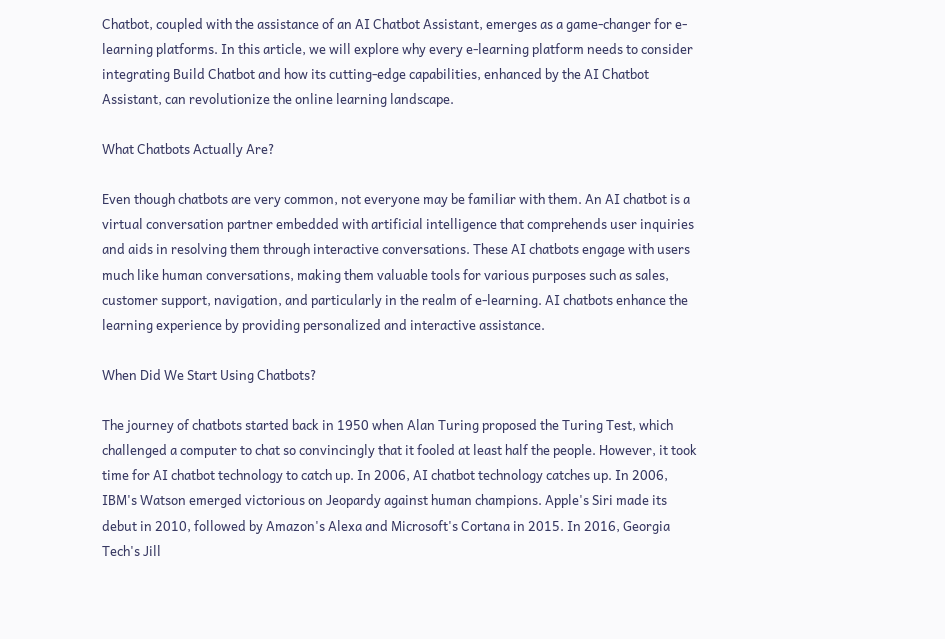Chatbot, coupled with the assistance of an AI Chatbot Assistant, emerges as a game-changer for e-learning platforms. In this article, we will explore why every e-learning platform needs to consider integrating Build Chatbot and how its cutting-edge capabilities, enhanced by the AI Chatbot Assistant, can revolutionize the online learning landscape.

What Chatbots Actually Are?

Even though chatbots are very common, not everyone may be familiar with them. An AI chatbot is a virtual conversation partner embedded with artificial intelligence that comprehends user inquiries and aids in resolving them through interactive conversations. These AI chatbots engage with users much like human conversations, making them valuable tools for various purposes such as sales, customer support, navigation, and particularly in the realm of e-learning. AI chatbots enhance the learning experience by providing personalized and interactive assistance.

When Did We Start Using Chatbots?

The journey of chatbots started back in 1950 when Alan Turing proposed the Turing Test, which challenged a computer to chat so convincingly that it fooled at least half the people. However, it took time for AI chatbot technology to catch up. In 2006, AI chatbot technology catches up. In 2006, IBM's Watson emerged victorious on Jeopardy against human champions. Apple's Siri made its debut in 2010, followed by Amazon's Alexa and Microsoft's Cortana in 2015. In 2016, Georgia Tech's Jill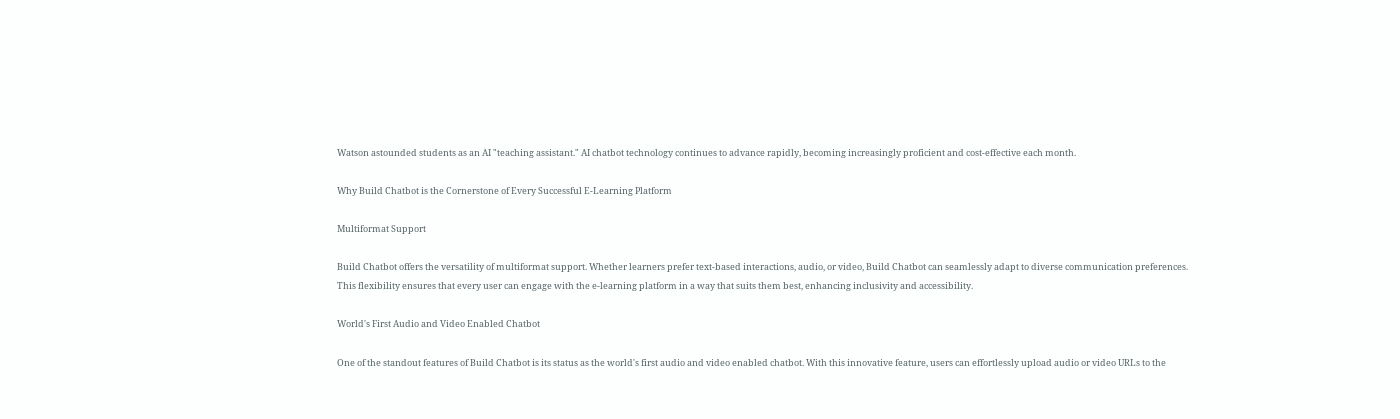Watson astounded students as an AI "teaching assistant." AI chatbot technology continues to advance rapidly, becoming increasingly proficient and cost-effective each month.

Why Build Chatbot is the Cornerstone of Every Successful E-Learning Platform

Multiformat Support

Build Chatbot offers the versatility of multiformat support. Whether learners prefer text-based interactions, audio, or video, Build Chatbot can seamlessly adapt to diverse communication preferences. This flexibility ensures that every user can engage with the e-learning platform in a way that suits them best, enhancing inclusivity and accessibility.

World's First Audio and Video Enabled Chatbot

One of the standout features of Build Chatbot is its status as the world's first audio and video enabled chatbot. With this innovative feature, users can effortlessly upload audio or video URLs to the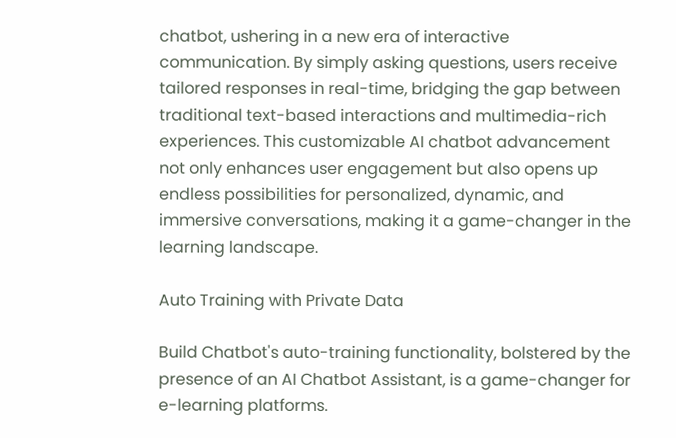chatbot, ushering in a new era of interactive communication. By simply asking questions, users receive tailored responses in real-time, bridging the gap between traditional text-based interactions and multimedia-rich experiences. This customizable AI chatbot advancement not only enhances user engagement but also opens up endless possibilities for personalized, dynamic, and immersive conversations, making it a game-changer in the learning landscape.

Auto Training with Private Data

Build Chatbot's auto-training functionality, bolstered by the presence of an AI Chatbot Assistant, is a game-changer for e-learning platforms.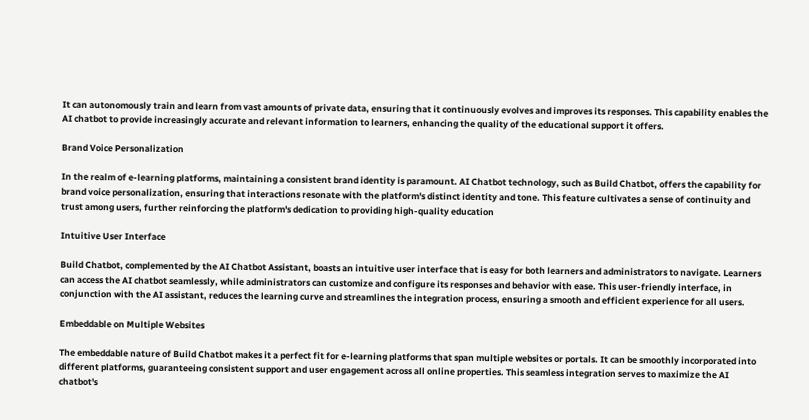It can autonomously train and learn from vast amounts of private data, ensuring that it continuously evolves and improves its responses. This capability enables the AI chatbot to provide increasingly accurate and relevant information to learners, enhancing the quality of the educational support it offers.

Brand Voice Personalization

In the realm of e-learning platforms, maintaining a consistent brand identity is paramount. AI Chatbot technology, such as Build Chatbot, offers the capability for brand voice personalization, ensuring that interactions resonate with the platform's distinct identity and tone. This feature cultivates a sense of continuity and trust among users, further reinforcing the platform's dedication to providing high-quality education

Intuitive User Interface

Build Chatbot, complemented by the AI Chatbot Assistant, boasts an intuitive user interface that is easy for both learners and administrators to navigate. Learners can access the AI chatbot seamlessly, while administrators can customize and configure its responses and behavior with ease. This user-friendly interface, in conjunction with the AI assistant, reduces the learning curve and streamlines the integration process, ensuring a smooth and efficient experience for all users.

Embeddable on Multiple Websites

The embeddable nature of Build Chatbot makes it a perfect fit for e-learning platforms that span multiple websites or portals. It can be smoothly incorporated into different platforms, guaranteeing consistent support and user engagement across all online properties. This seamless integration serves to maximize the AI chatbot's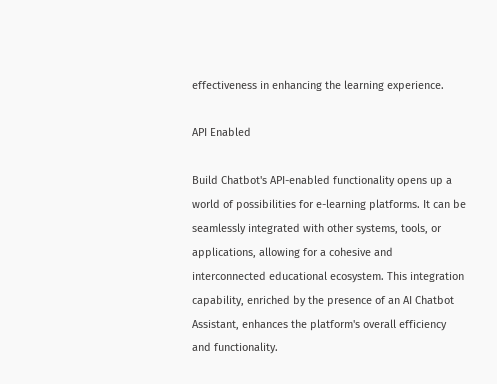effectiveness in enhancing the learning experience.

API Enabled

Build Chatbot's API-enabled functionality opens up a world of possibilities for e-learning platforms. It can be seamlessly integrated with other systems, tools, or applications, allowing for a cohesive and interconnected educational ecosystem. This integration capability, enriched by the presence of an AI Chatbot Assistant, enhances the platform's overall efficiency and functionality.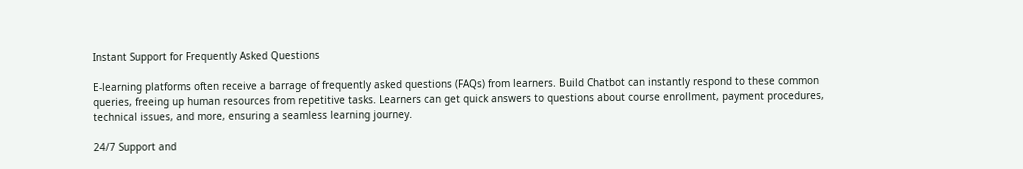Instant Support for Frequently Asked Questions

E-learning platforms often receive a barrage of frequently asked questions (FAQs) from learners. Build Chatbot can instantly respond to these common queries, freeing up human resources from repetitive tasks. Learners can get quick answers to questions about course enrollment, payment procedures, technical issues, and more, ensuring a seamless learning journey.

24/7 Support and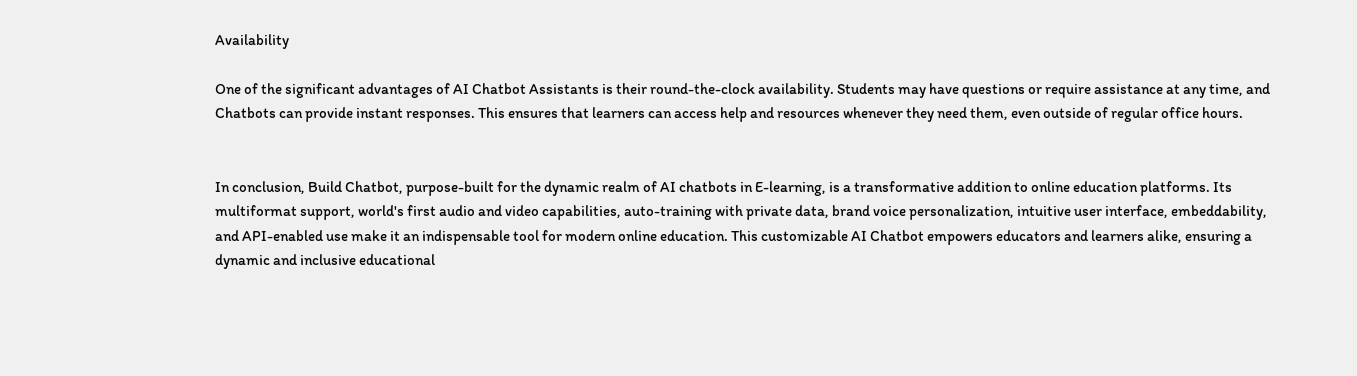Availability

One of the significant advantages of AI Chatbot Assistants is their round-the-clock availability. Students may have questions or require assistance at any time, and Chatbots can provide instant responses. This ensures that learners can access help and resources whenever they need them, even outside of regular office hours.


In conclusion, Build Chatbot, purpose-built for the dynamic realm of AI chatbots in E-learning, is a transformative addition to online education platforms. Its multiformat support, world's first audio and video capabilities, auto-training with private data, brand voice personalization, intuitive user interface, embeddability, and API-enabled use make it an indispensable tool for modern online education. This customizable AI Chatbot empowers educators and learners alike, ensuring a dynamic and inclusive educational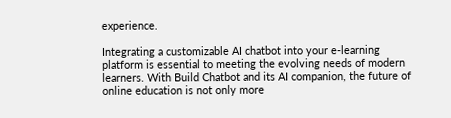experience.

Integrating a customizable AI chatbot into your e-learning platform is essential to meeting the evolving needs of modern learners. With Build Chatbot and its AI companion, the future of online education is not only more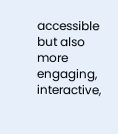accessible but also more engaging, interactive,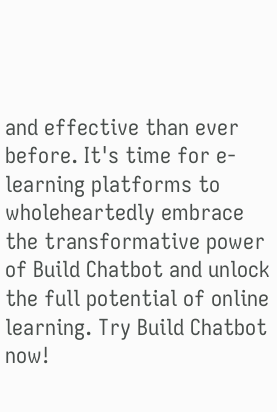and effective than ever before. It's time for e-learning platforms to wholeheartedly embrace the transformative power of Build Chatbot and unlock the full potential of online learning. Try Build Chatbot now!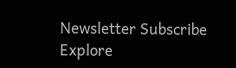Newsletter Subscribe
Explore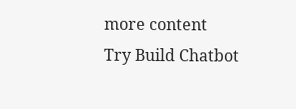more content
Try Build Chatbot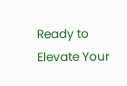Ready to Elevate Your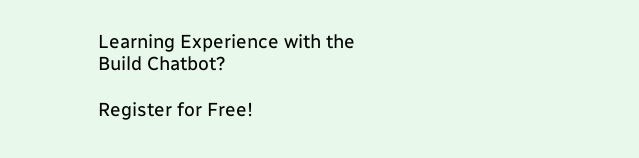Learning Experience with the
Build Chatbot?

Register for Free!